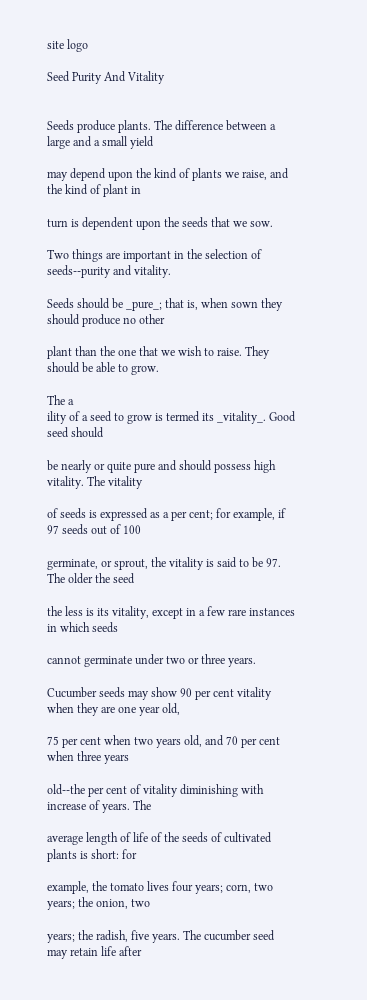site logo

Seed Purity And Vitality


Seeds produce plants. The difference between a large and a small yield

may depend upon the kind of plants we raise, and the kind of plant in

turn is dependent upon the seeds that we sow.

Two things are important in the selection of seeds--purity and vitality.

Seeds should be _pure_; that is, when sown they should produce no other

plant than the one that we wish to raise. They should be able to grow.

The a
ility of a seed to grow is termed its _vitality_. Good seed should

be nearly or quite pure and should possess high vitality. The vitality

of seeds is expressed as a per cent; for example, if 97 seeds out of 100

germinate, or sprout, the vitality is said to be 97. The older the seed

the less is its vitality, except in a few rare instances in which seeds

cannot germinate under two or three years.

Cucumber seeds may show 90 per cent vitality when they are one year old,

75 per cent when two years old, and 70 per cent when three years

old--the per cent of vitality diminishing with increase of years. The

average length of life of the seeds of cultivated plants is short: for

example, the tomato lives four years; corn, two years; the onion, two

years; the radish, five years. The cucumber seed may retain life after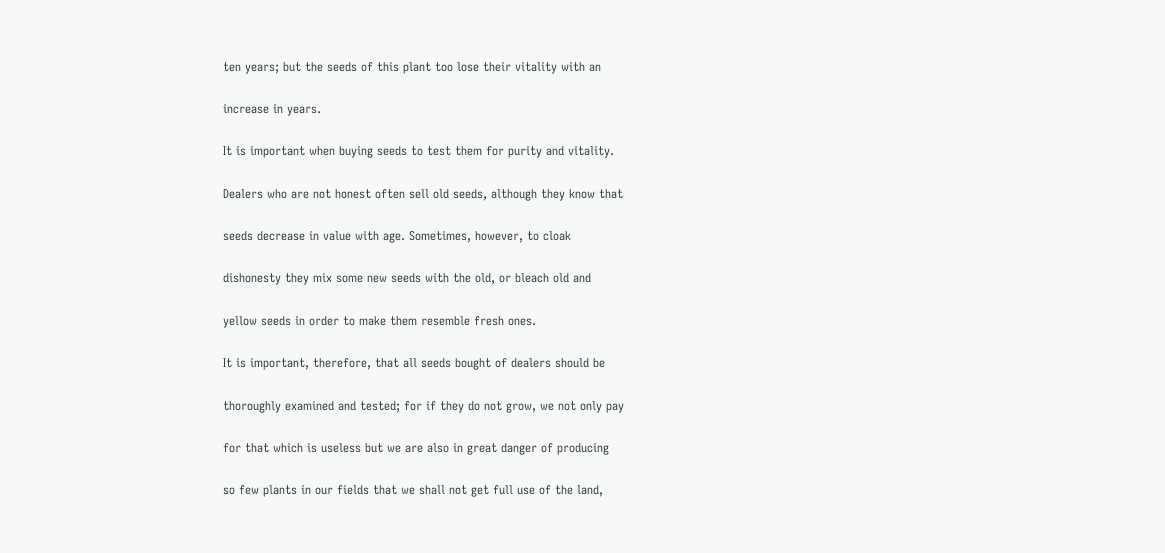ten years; but the seeds of this plant too lose their vitality with an

increase in years.

It is important when buying seeds to test them for purity and vitality.

Dealers who are not honest often sell old seeds, although they know that

seeds decrease in value with age. Sometimes, however, to cloak

dishonesty they mix some new seeds with the old, or bleach old and

yellow seeds in order to make them resemble fresh ones.

It is important, therefore, that all seeds bought of dealers should be

thoroughly examined and tested; for if they do not grow, we not only pay

for that which is useless but we are also in great danger of producing

so few plants in our fields that we shall not get full use of the land,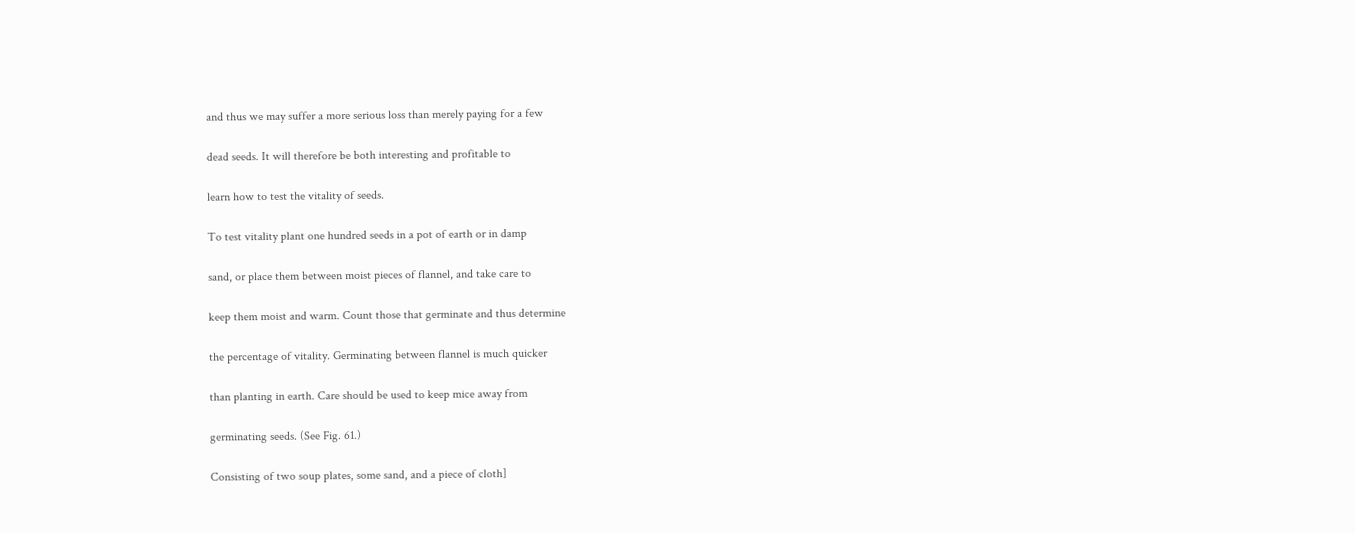and thus we may suffer a more serious loss than merely paying for a few

dead seeds. It will therefore be both interesting and profitable to

learn how to test the vitality of seeds.

To test vitality plant one hundred seeds in a pot of earth or in damp

sand, or place them between moist pieces of flannel, and take care to

keep them moist and warm. Count those that germinate and thus determine

the percentage of vitality. Germinating between flannel is much quicker

than planting in earth. Care should be used to keep mice away from

germinating seeds. (See Fig. 61.)

Consisting of two soup plates, some sand, and a piece of cloth]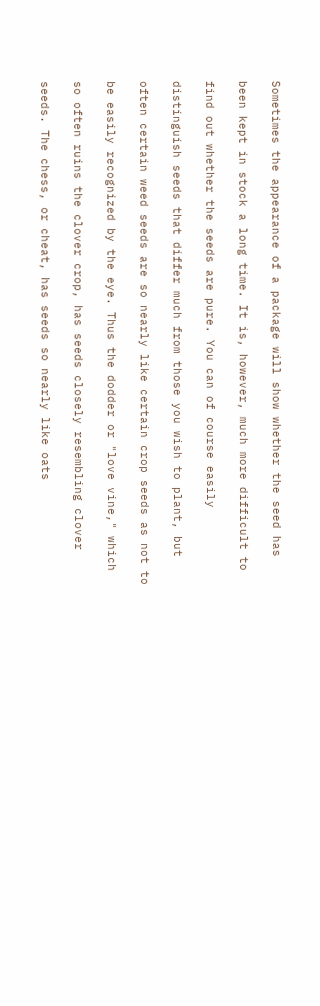Sometimes the appearance of a package will show whether the seed has

been kept in stock a long time. It is, however, much more difficult to

find out whether the seeds are pure. You can of course easily

distinguish seeds that differ much from those you wish to plant, but

often certain weed seeds are so nearly like certain crop seeds as not to

be easily recognized by the eye. Thus the dodder or "love vine," which

so often ruins the clover crop, has seeds closely resembling clover

seeds. The chess, or cheat, has seeds so nearly like oats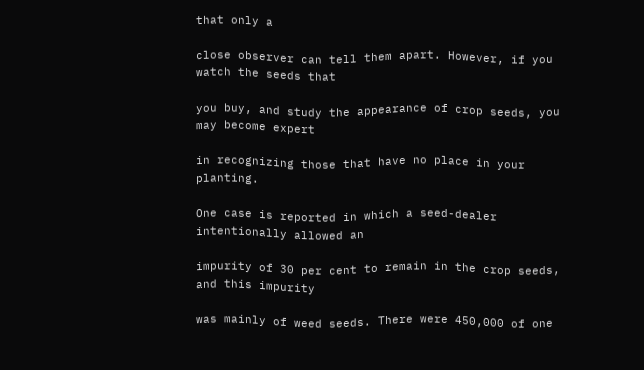that only a

close observer can tell them apart. However, if you watch the seeds that

you buy, and study the appearance of crop seeds, you may become expert

in recognizing those that have no place in your planting.

One case is reported in which a seed-dealer intentionally allowed an

impurity of 30 per cent to remain in the crop seeds, and this impurity

was mainly of weed seeds. There were 450,000 of one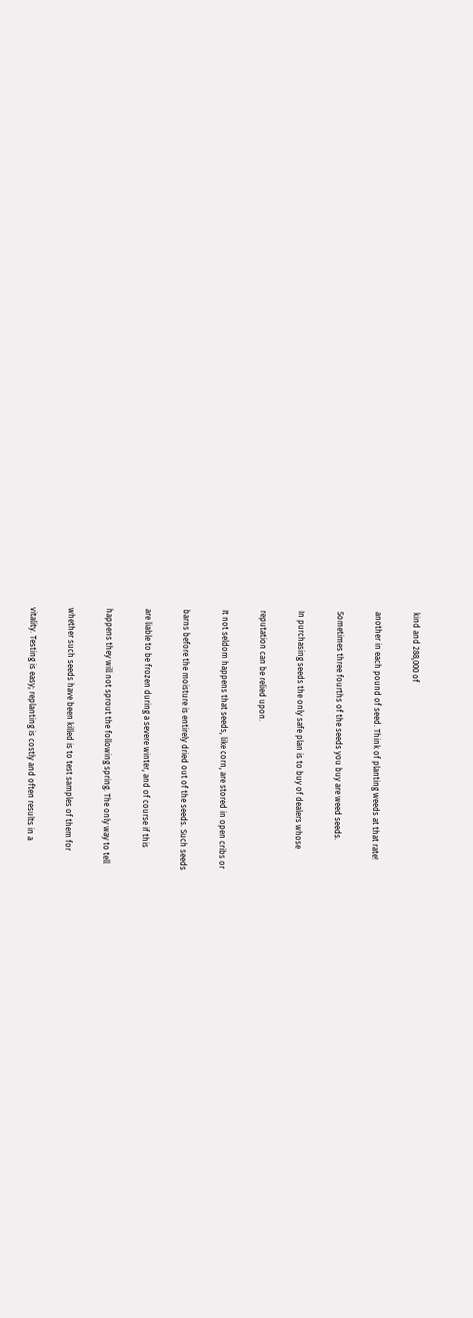kind and 288,000 of

another in each pound of seed. Think of planting weeds at that rate!

Sometimes three fourths of the seeds you buy are weed seeds.

In purchasing seeds the only safe plan is to buy of dealers whose

reputation can be relied upon.

It not seldom happens that seeds, like corn, are stored in open cribs or

barns before the moisture is entirely dried out of the seeds. Such seeds

are liable to be frozen during a severe winter, and of course if this

happens they will not sprout the following spring. The only way to tell

whether such seeds have been killed is to test samples of them for

vitality. Testing is easy; replanting is costly and often results in a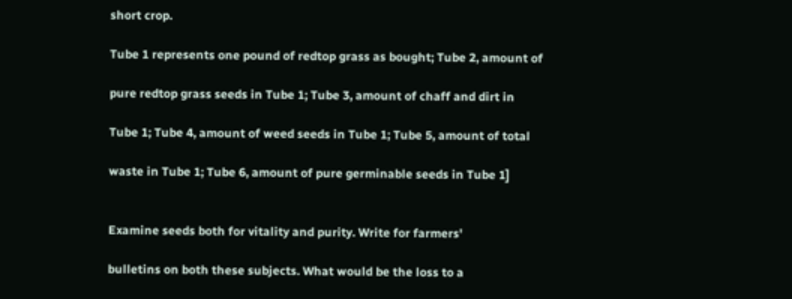short crop.

Tube 1 represents one pound of redtop grass as bought; Tube 2, amount of

pure redtop grass seeds in Tube 1; Tube 3, amount of chaff and dirt in

Tube 1; Tube 4, amount of weed seeds in Tube 1; Tube 5, amount of total

waste in Tube 1; Tube 6, amount of pure germinable seeds in Tube 1]


Examine seeds both for vitality and purity. Write for farmers'

bulletins on both these subjects. What would be the loss to a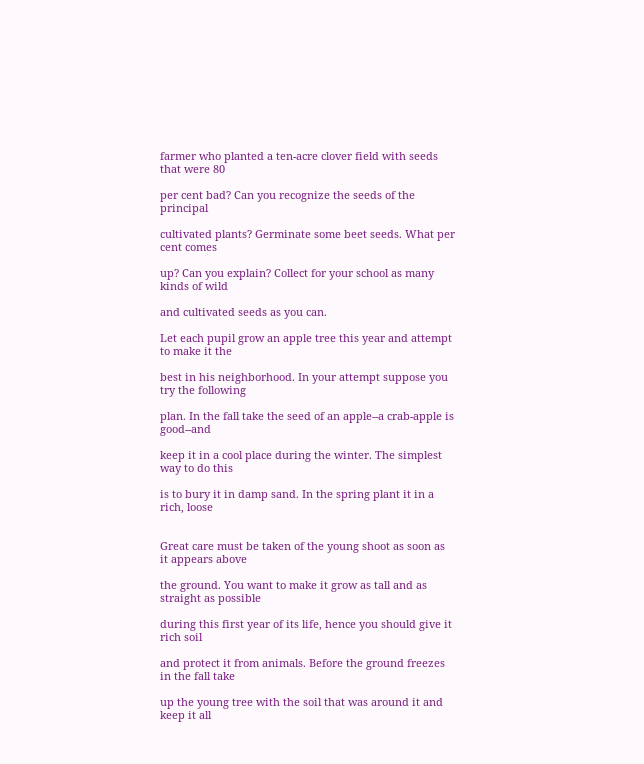farmer who planted a ten-acre clover field with seeds that were 80

per cent bad? Can you recognize the seeds of the principal

cultivated plants? Germinate some beet seeds. What per cent comes

up? Can you explain? Collect for your school as many kinds of wild

and cultivated seeds as you can.

Let each pupil grow an apple tree this year and attempt to make it the

best in his neighborhood. In your attempt suppose you try the following

plan. In the fall take the seed of an apple--a crab-apple is good--and

keep it in a cool place during the winter. The simplest way to do this

is to bury it in damp sand. In the spring plant it in a rich, loose


Great care must be taken of the young shoot as soon as it appears above

the ground. You want to make it grow as tall and as straight as possible

during this first year of its life, hence you should give it rich soil

and protect it from animals. Before the ground freezes in the fall take

up the young tree with the soil that was around it and keep it all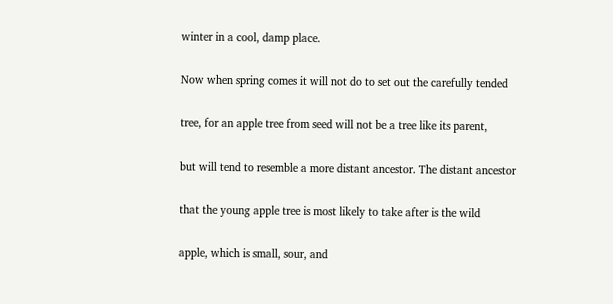winter in a cool, damp place.

Now when spring comes it will not do to set out the carefully tended

tree, for an apple tree from seed will not be a tree like its parent,

but will tend to resemble a more distant ancestor. The distant ancestor

that the young apple tree is most likely to take after is the wild

apple, which is small, sour, and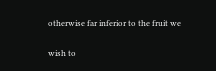otherwise far inferior to the fruit we

wish to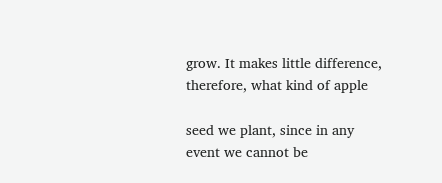grow. It makes little difference, therefore, what kind of apple

seed we plant, since in any event we cannot be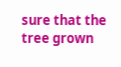sure that the tree grown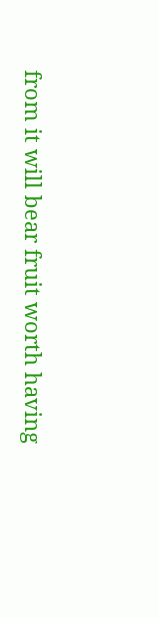from it will bear fruit worth having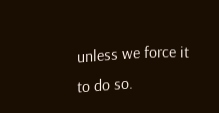unless we force it to do so.